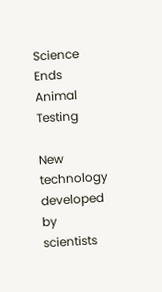Science Ends Animal Testing

New technology developed by scientists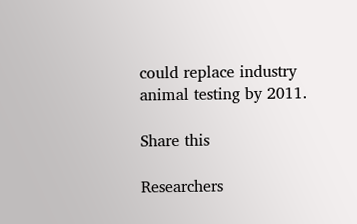could replace industry animal testing by 2011.

Share this

Researchers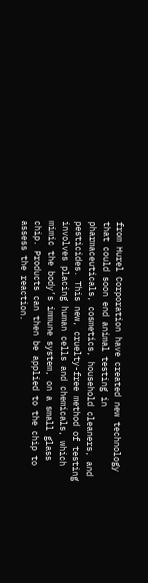from Hurel Corporation have created new technology that could soon end animal testing in pharmaceuticals, cosmetics, household cleaners, and pesticides. This new, cruelty-free method of testing involves placing human cells and chemicals, which mimic the body’s immune system, on a small glass chip. Products can then be applied to the chip to assess the reaction.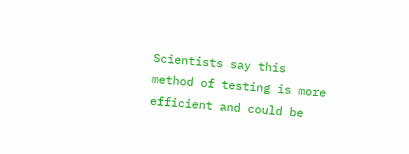Scientists say this method of testing is more efficient and could be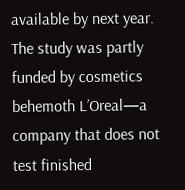available by next year. The study was partly funded by cosmetics behemoth L’Oreal—a company that does not test finished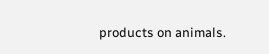products on animals.